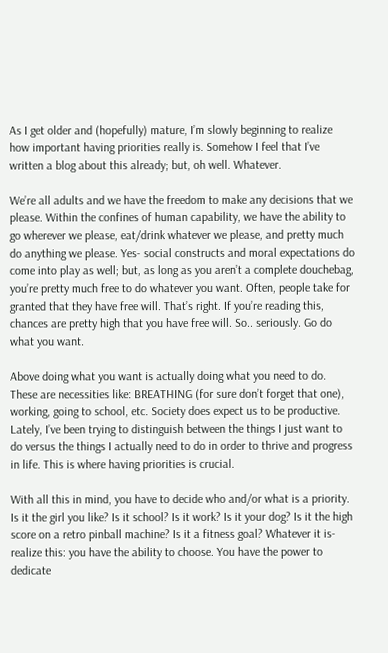As I get older and (hopefully) mature, I’m slowly beginning to realize how important having priorities really is. Somehow I feel that I’ve written a blog about this already; but, oh well. Whatever.

We’re all adults and we have the freedom to make any decisions that we please. Within the confines of human capability, we have the ability to go wherever we please, eat/drink whatever we please, and pretty much do anything we please. Yes- social constructs and moral expectations do come into play as well; but, as long as you aren’t a complete douchebag, you’re pretty much free to do whatever you want. Often, people take for granted that they have free will. That’s right. If you’re reading this, chances are pretty high that you have free will. So.. seriously. Go do what you want.

Above doing what you want is actually doing what you need to do. These are necessities like: BREATHING (for sure don’t forget that one), working, going to school, etc. Society does expect us to be productive. Lately, I’ve been trying to distinguish between the things I just want to do versus the things I actually need to do in order to thrive and progress in life. This is where having priorities is crucial.

With all this in mind, you have to decide who and/or what is a priority. Is it the girl you like? Is it school? Is it work? Is it your dog? Is it the high score on a retro pinball machine? Is it a fitness goal? Whatever it is- realize this: you have the ability to choose. You have the power to dedicate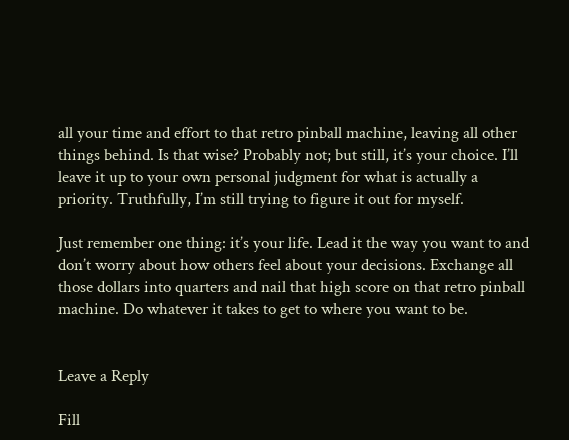all your time and effort to that retro pinball machine, leaving all other things behind. Is that wise? Probably not; but still, it’s your choice. I’ll leave it up to your own personal judgment for what is actually a priority. Truthfully, I’m still trying to figure it out for myself.

Just remember one thing: it’s your life. Lead it the way you want to and don’t worry about how others feel about your decisions. Exchange all those dollars into quarters and nail that high score on that retro pinball machine. Do whatever it takes to get to where you want to be.


Leave a Reply

Fill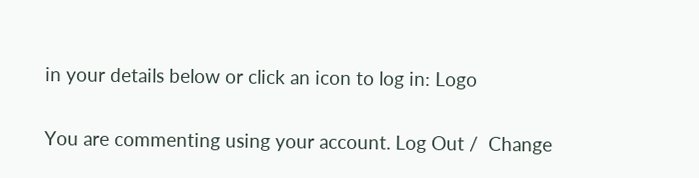in your details below or click an icon to log in: Logo

You are commenting using your account. Log Out /  Change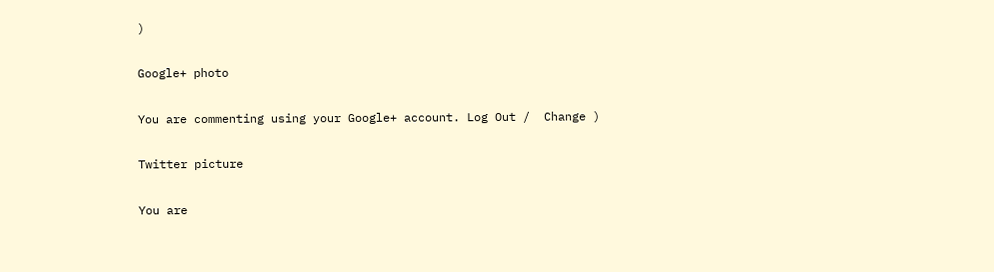)

Google+ photo

You are commenting using your Google+ account. Log Out /  Change )

Twitter picture

You are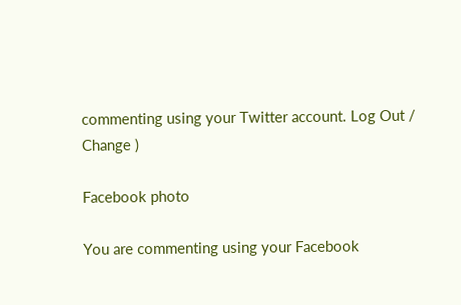commenting using your Twitter account. Log Out /  Change )

Facebook photo

You are commenting using your Facebook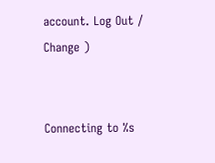account. Log Out /  Change )


Connecting to %s